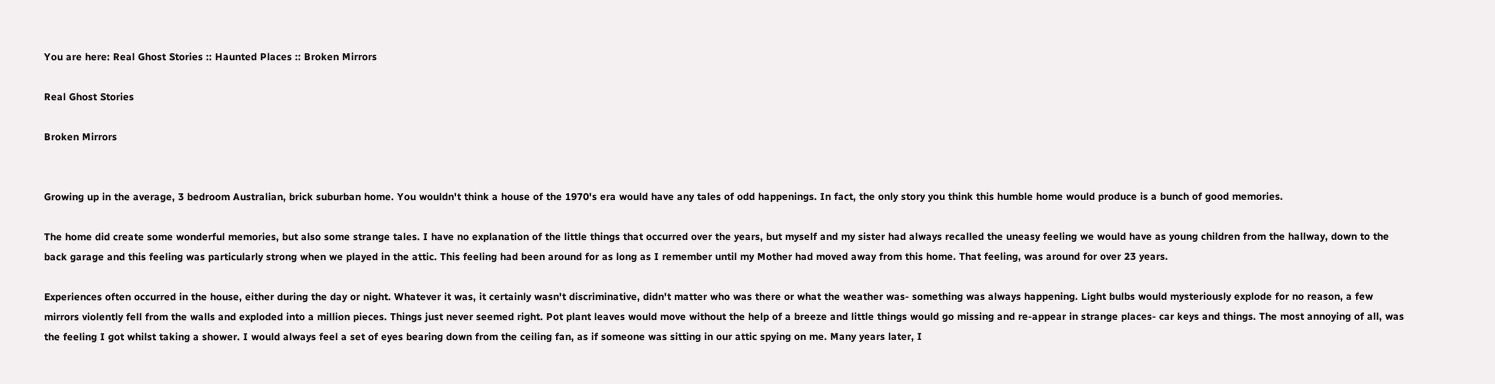You are here: Real Ghost Stories :: Haunted Places :: Broken Mirrors

Real Ghost Stories

Broken Mirrors


Growing up in the average, 3 bedroom Australian, brick suburban home. You wouldn't think a house of the 1970's era would have any tales of odd happenings. In fact, the only story you think this humble home would produce is a bunch of good memories.

The home did create some wonderful memories, but also some strange tales. I have no explanation of the little things that occurred over the years, but myself and my sister had always recalled the uneasy feeling we would have as young children from the hallway, down to the back garage and this feeling was particularly strong when we played in the attic. This feeling had been around for as long as I remember until my Mother had moved away from this home. That feeling, was around for over 23 years.

Experiences often occurred in the house, either during the day or night. Whatever it was, it certainly wasn't discriminative, didn't matter who was there or what the weather was- something was always happening. Light bulbs would mysteriously explode for no reason, a few mirrors violently fell from the walls and exploded into a million pieces. Things just never seemed right. Pot plant leaves would move without the help of a breeze and little things would go missing and re-appear in strange places- car keys and things. The most annoying of all, was the feeling I got whilst taking a shower. I would always feel a set of eyes bearing down from the ceiling fan, as if someone was sitting in our attic spying on me. Many years later, I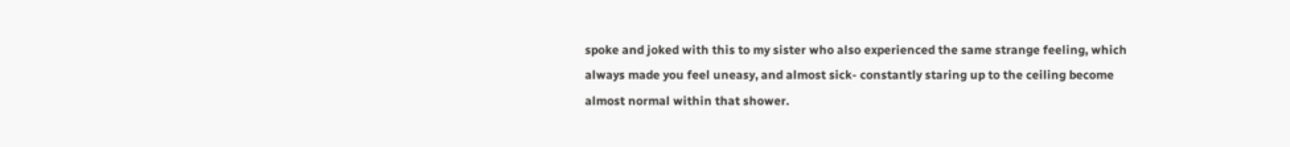spoke and joked with this to my sister who also experienced the same strange feeling, which always made you feel uneasy, and almost sick- constantly staring up to the ceiling become almost normal within that shower.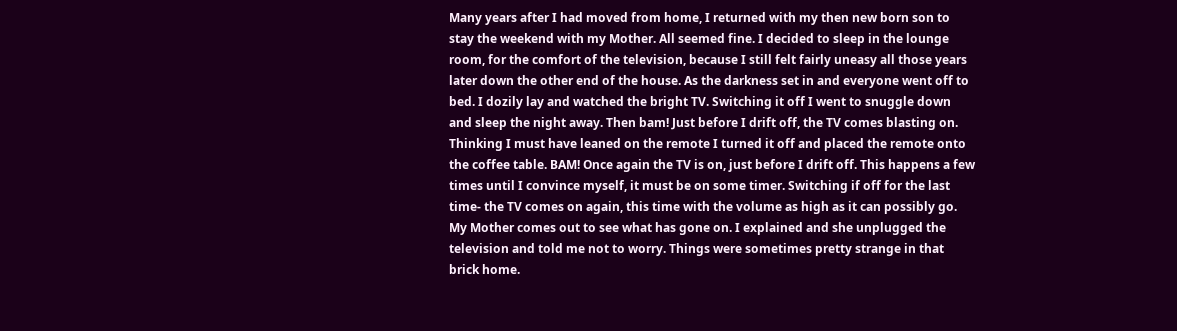Many years after I had moved from home, I returned with my then new born son to stay the weekend with my Mother. All seemed fine. I decided to sleep in the lounge room, for the comfort of the television, because I still felt fairly uneasy all those years later down the other end of the house. As the darkness set in and everyone went off to bed. I dozily lay and watched the bright TV. Switching it off I went to snuggle down and sleep the night away. Then bam! Just before I drift off, the TV comes blasting on. Thinking I must have leaned on the remote I turned it off and placed the remote onto the coffee table. BAM! Once again the TV is on, just before I drift off. This happens a few times until I convince myself, it must be on some timer. Switching if off for the last time- the TV comes on again, this time with the volume as high as it can possibly go. My Mother comes out to see what has gone on. I explained and she unplugged the television and told me not to worry. Things were sometimes pretty strange in that brick home.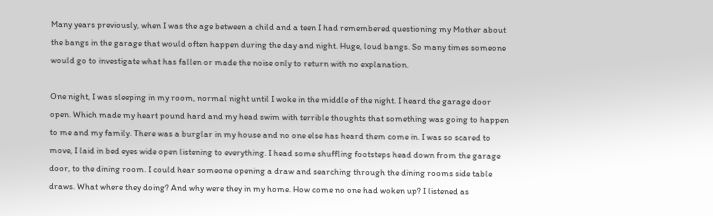Many years previously, when I was the age between a child and a teen I had remembered questioning my Mother about the bangs in the garage that would often happen during the day and night. Huge, loud bangs. So many times someone would go to investigate what has fallen or made the noise only to return with no explanation.

One night, I was sleeping in my room, normal night until I woke in the middle of the night. I heard the garage door open. Which made my heart pound hard and my head swim with terrible thoughts that something was going to happen to me and my family. There was a burglar in my house and no one else has heard them come in. I was so scared to move, I laid in bed eyes wide open listening to everything. I head some shuffling footsteps head down from the garage door, to the dining room. I could hear someone opening a draw and searching through the dining rooms side table draws. What where they doing? And why were they in my home. How come no one had woken up? I listened as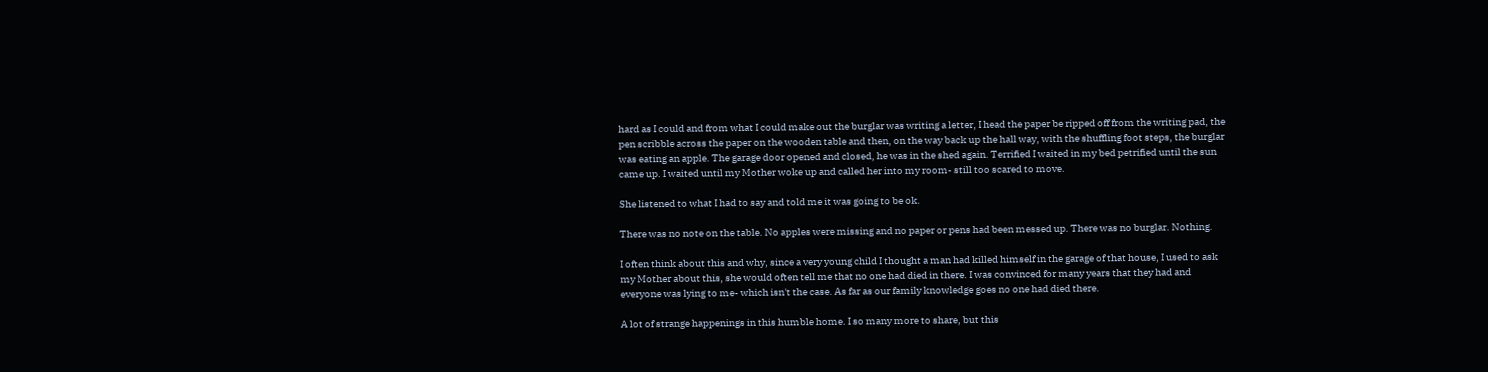hard as I could and from what I could make out the burglar was writing a letter, I head the paper be ripped off from the writing pad, the pen scribble across the paper on the wooden table and then, on the way back up the hall way, with the shuffling foot steps, the burglar was eating an apple. The garage door opened and closed, he was in the shed again. Terrified I waited in my bed petrified until the sun came up. I waited until my Mother woke up and called her into my room- still too scared to move.

She listened to what I had to say and told me it was going to be ok.

There was no note on the table. No apples were missing and no paper or pens had been messed up. There was no burglar. Nothing.

I often think about this and why, since a very young child I thought a man had killed himself in the garage of that house, I used to ask my Mother about this, she would often tell me that no one had died in there. I was convinced for many years that they had and everyone was lying to me- which isn't the case. As far as our family knowledge goes no one had died there.

A lot of strange happenings in this humble home. I so many more to share, but this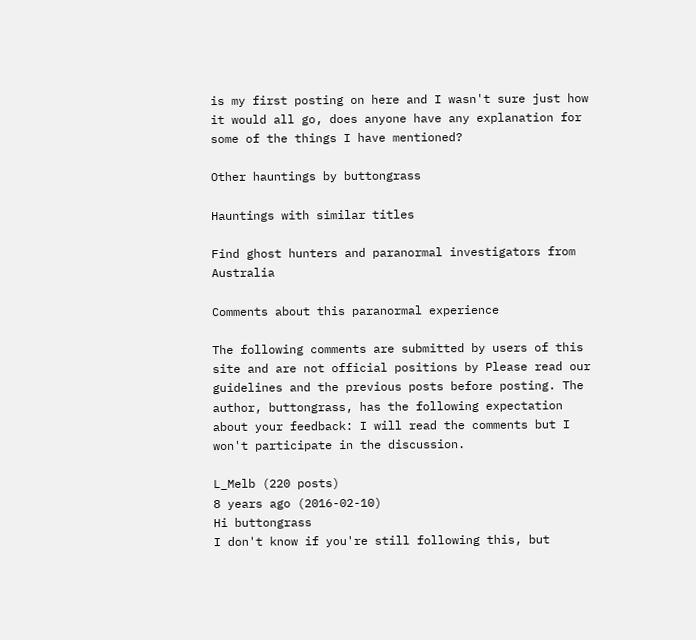is my first posting on here and I wasn't sure just how it would all go, does anyone have any explanation for some of the things I have mentioned?

Other hauntings by buttongrass

Hauntings with similar titles

Find ghost hunters and paranormal investigators from Australia

Comments about this paranormal experience

The following comments are submitted by users of this site and are not official positions by Please read our guidelines and the previous posts before posting. The author, buttongrass, has the following expectation about your feedback: I will read the comments but I won't participate in the discussion.

L_Melb (220 posts)
8 years ago (2016-02-10)
Hi buttongrass
I don't know if you're still following this, but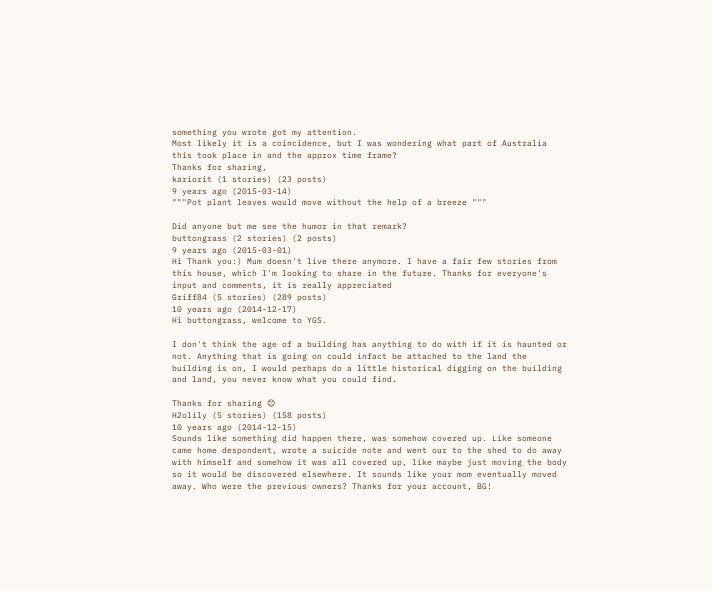something you wrote got my attention.
Most likely it is a coincidence, but I was wondering what part of Australia this took place in and the approx time frame?
Thanks for sharing,
kariorit (1 stories) (23 posts)
9 years ago (2015-03-14)
"""Pot plant leaves would move without the help of a breeze """

Did anyone but me see the humor in that remark?
buttongrass (2 stories) (2 posts)
9 years ago (2015-03-01)
Hi Thank you:) Mum doesn't live there anymore. I have a fair few stories from this house, which I'm looking to share in the future. Thanks for everyone's input and comments, it is really appreciated
Griff84 (5 stories) (289 posts)
10 years ago (2014-12-17)
Hi buttongrass, welcome to YGS.

I don't think the age of a building has anything to do with if it is haunted or not. Anything that is going on could infact be attached to the land the building is on, I would perhaps do a little historical digging on the building and land, you never know what you could find.

Thanks for sharing 😊
H2olily (5 stories) (158 posts)
10 years ago (2014-12-15)
Sounds like something did happen there, was somehow covered up. Like someone came home despondent, wrote a suicide note and went our to the shed to do away with himself and somehow it was all covered up, like maybe just moving the body so it would be discovered elsewhere. It sounds like your mom eventually moved away. Who were the previous owners? Thanks for your account, BG!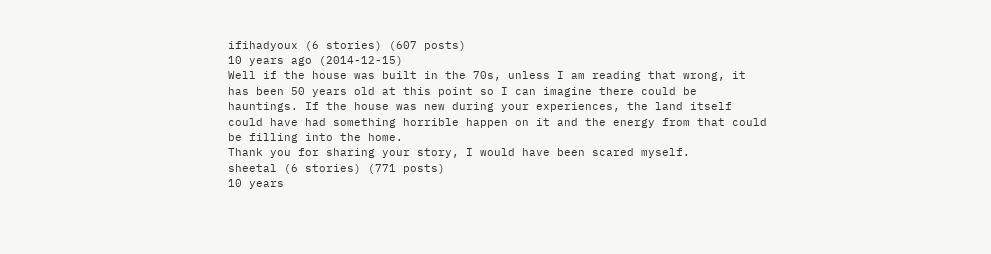ifihadyoux (6 stories) (607 posts)
10 years ago (2014-12-15)
Well if the house was built in the 70s, unless I am reading that wrong, it has been 50 years old at this point so I can imagine there could be hauntings. If the house was new during your experiences, the land itself could have had something horrible happen on it and the energy from that could be filling into the home.
Thank you for sharing your story, I would have been scared myself.
sheetal (6 stories) (771 posts)
10 years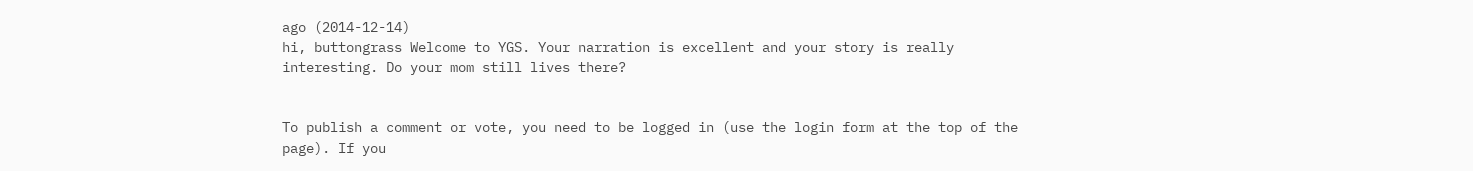ago (2014-12-14)
hi, buttongrass Welcome to YGS. Your narration is excellent and your story is really interesting. Do your mom still lives there?


To publish a comment or vote, you need to be logged in (use the login form at the top of the page). If you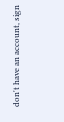don't have an account, sign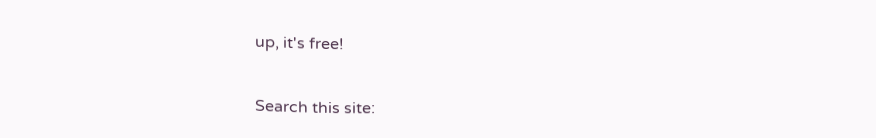up, it's free!

Search this site: